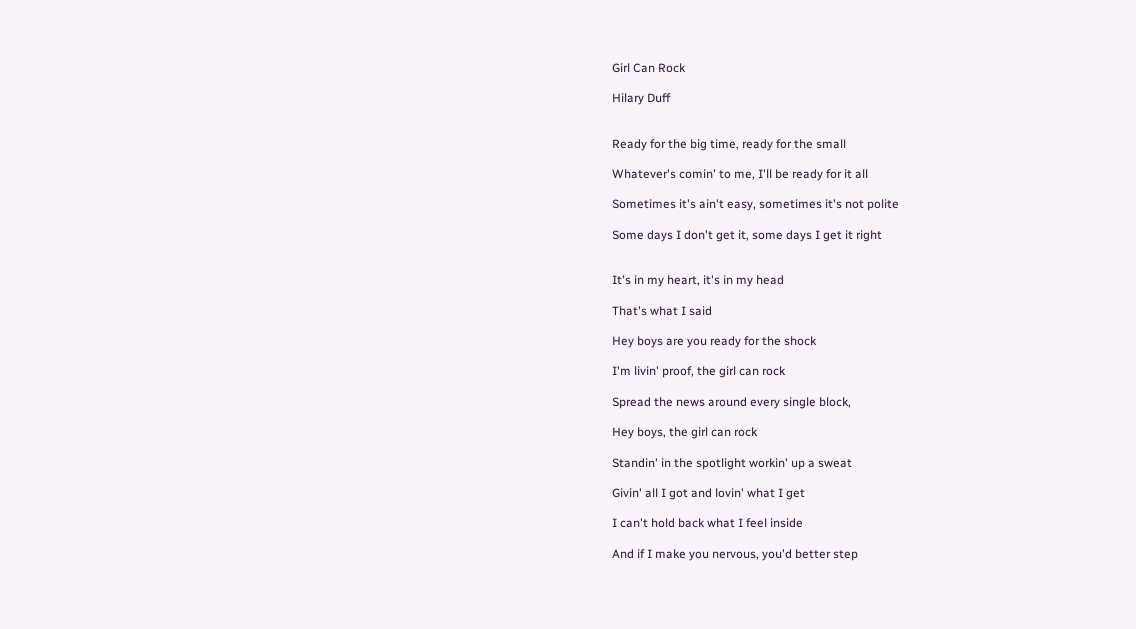Girl Can Rock

Hilary Duff


Ready for the big time, ready for the small

Whatever's comin' to me, I'll be ready for it all

Sometimes it's ain't easy, sometimes it's not polite

Some days I don't get it, some days I get it right


It's in my heart, it's in my head

That's what I said

Hey boys are you ready for the shock

I'm livin' proof, the girl can rock

Spread the news around every single block,

Hey boys, the girl can rock

Standin' in the spotlight workin' up a sweat

Givin' all I got and lovin' what I get

I can't hold back what I feel inside

And if I make you nervous, you'd better step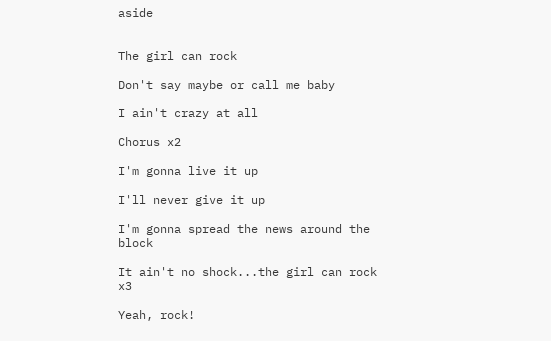aside


The girl can rock

Don't say maybe or call me baby

I ain't crazy at all

Chorus x2

I'm gonna live it up

I'll never give it up

I'm gonna spread the news around the block

It ain't no shock...the girl can rock x3

Yeah, rock!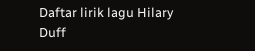Daftar lirik lagu Hilary Duff